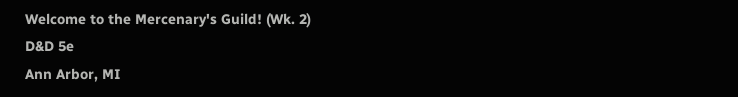Welcome to the Mercenary's Guild! (Wk. 2)
D&D 5e
Ann Arbor, MI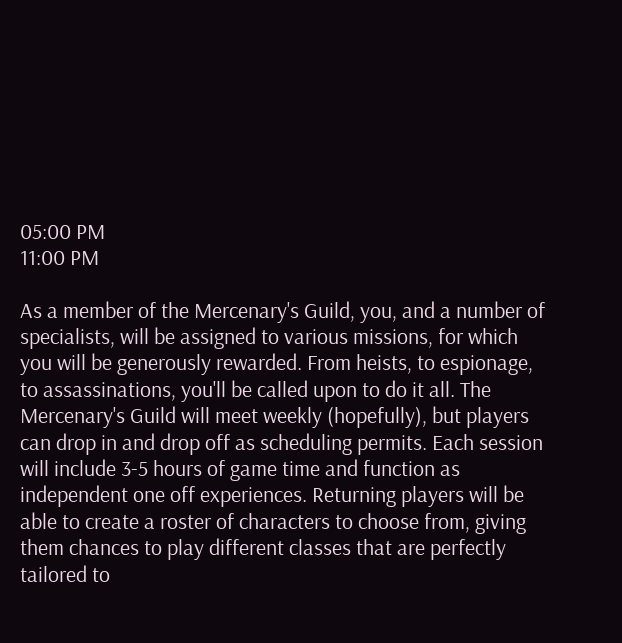05:00 PM
11:00 PM

As a member of the Mercenary's Guild, you, and a number of specialists, will be assigned to various missions, for which you will be generously rewarded. From heists, to espionage, to assassinations, you'll be called upon to do it all. The Mercenary's Guild will meet weekly (hopefully), but players can drop in and drop off as scheduling permits. Each session will include 3-5 hours of game time and function as independent one off experiences. Returning players will be able to create a roster of characters to choose from, giving them chances to play different classes that are perfectly tailored to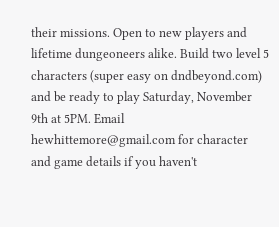their missions. Open to new players and lifetime dungeoneers alike. Build two level 5 characters (super easy on dndbeyond.com) and be ready to play Saturday, November 9th at 5PM. Email hewhittemore@gmail.com for character and game details if you haven't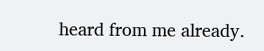heard from me already.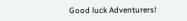Good luck Adventurers!